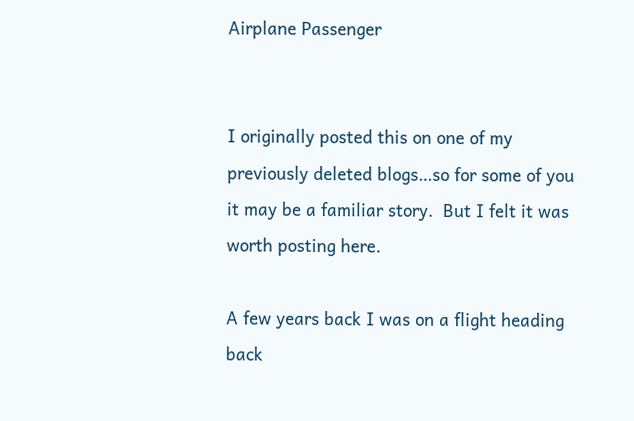Airplane Passenger


I originally posted this on one of my previously deleted blogs…so for some of you it may be a familiar story.  But I felt it was worth posting here.

A few years back I was on a flight heading back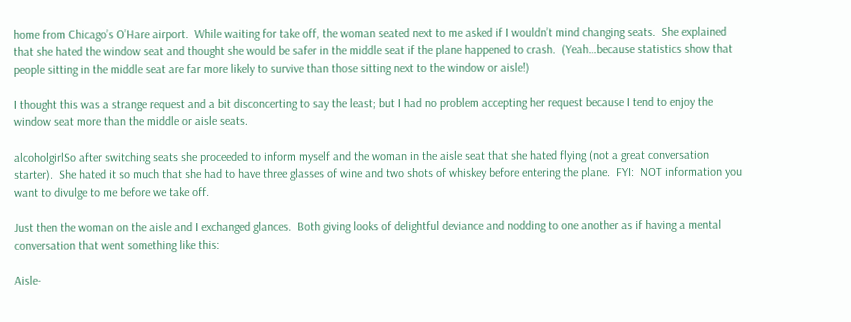home from Chicago’s O’Hare airport.  While waiting for take off, the woman seated next to me asked if I wouldn’t mind changing seats.  She explained that she hated the window seat and thought she would be safer in the middle seat if the plane happened to crash.  (Yeah…because statistics show that people sitting in the middle seat are far more likely to survive than those sitting next to the window or aisle!)

I thought this was a strange request and a bit disconcerting to say the least; but I had no problem accepting her request because I tend to enjoy the window seat more than the middle or aisle seats.

alcoholgirlSo after switching seats she proceeded to inform myself and the woman in the aisle seat that she hated flying (not a great conversation starter).  She hated it so much that she had to have three glasses of wine and two shots of whiskey before entering the plane.  FYI:  NOT information you want to divulge to me before we take off.

Just then the woman on the aisle and I exchanged glances.  Both giving looks of delightful deviance and nodding to one another as if having a mental conversation that went something like this:

Aisle-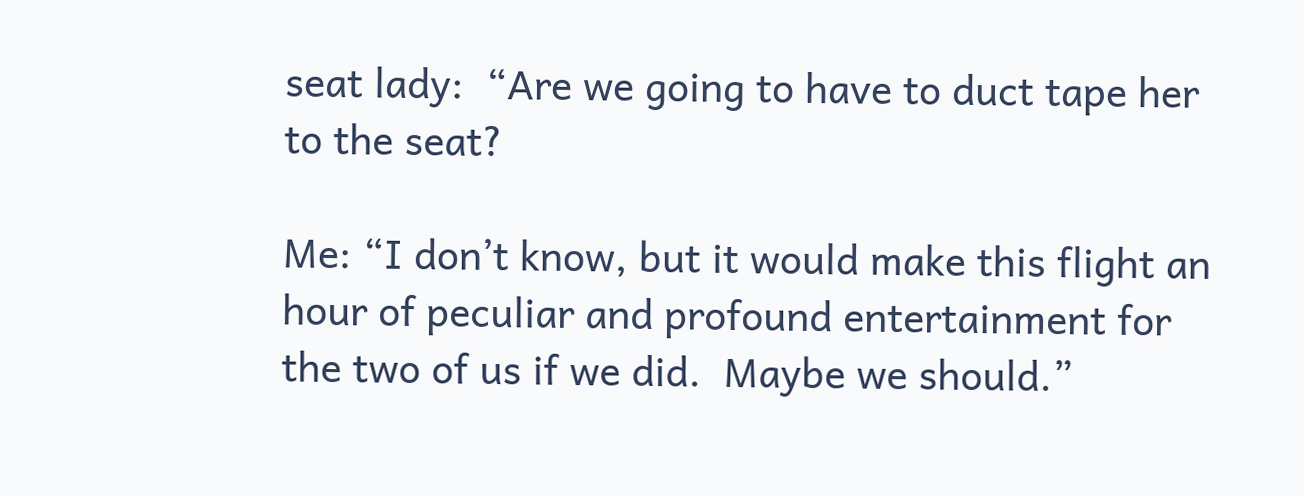seat lady:  “Are we going to have to duct tape her to the seat?

Me: “I don’t know, but it would make this flight an hour of peculiar and profound entertainment for the two of us if we did.  Maybe we should.”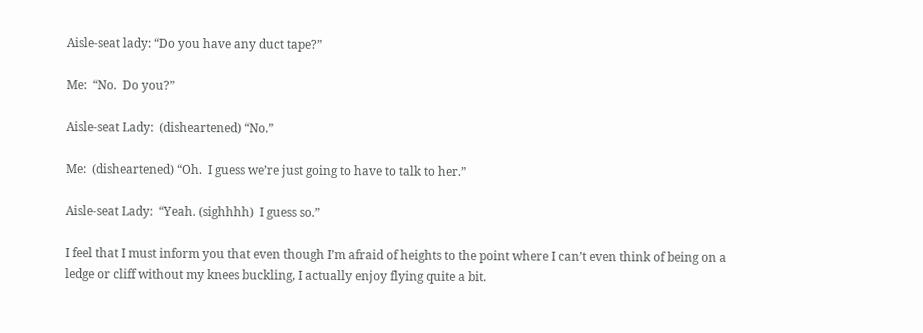Aisle-seat lady: “Do you have any duct tape?”

Me:  “No.  Do you?”

Aisle-seat Lady:  (disheartened) “No.”

Me:  (disheartened) “Oh.  I guess we’re just going to have to talk to her.”

Aisle-seat Lady:  “Yeah. (sighhhh)  I guess so.”

I feel that I must inform you that even though I’m afraid of heights to the point where I can’t even think of being on a ledge or cliff without my knees buckling, I actually enjoy flying quite a bit.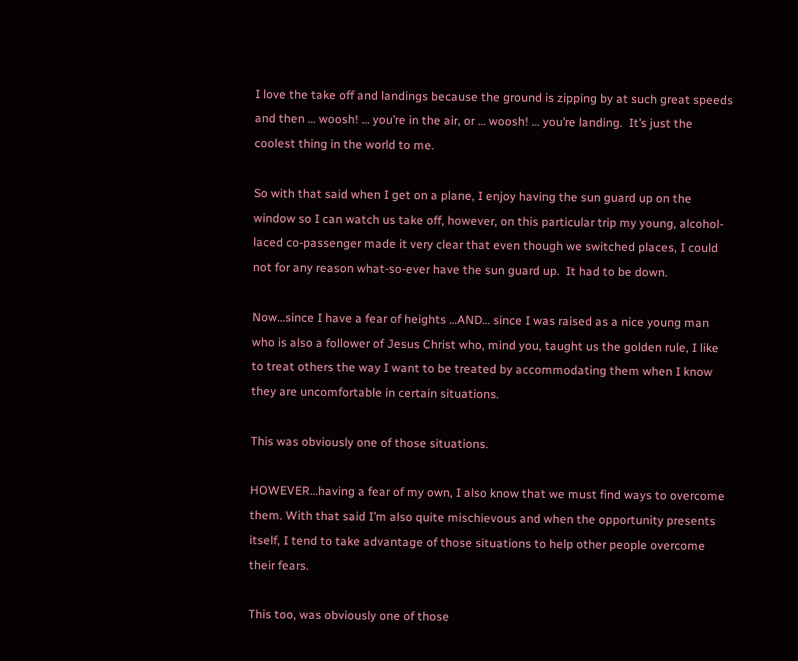I love the take off and landings because the ground is zipping by at such great speeds and then … woosh! … you’re in the air, or … woosh! … you’re landing.  It’s just the coolest thing in the world to me.

So with that said when I get on a plane, I enjoy having the sun guard up on the window so I can watch us take off, however, on this particular trip my young, alcohol-laced co-passenger made it very clear that even though we switched places, I could not for any reason what-so-ever have the sun guard up.  It had to be down.

Now…since I have a fear of heights …AND… since I was raised as a nice young man who is also a follower of Jesus Christ who, mind you, taught us the golden rule, I like to treat others the way I want to be treated by accommodating them when I know they are uncomfortable in certain situations.

This was obviously one of those situations.

HOWEVER…having a fear of my own, I also know that we must find ways to overcome them. With that said I’m also quite mischievous and when the opportunity presents itself, I tend to take advantage of those situations to help other people overcome their fears.

This too, was obviously one of those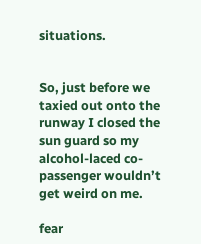situations.


So, just before we taxied out onto the runway I closed the sun guard so my alcohol-laced co-passenger wouldn’t get weird on me.

fear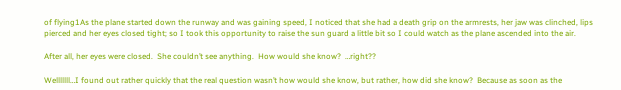of flying1As the plane started down the runway and was gaining speed, I noticed that she had a death grip on the armrests, her jaw was clinched, lips pierced and her eyes closed tight; so I took this opportunity to raise the sun guard a little bit so I could watch as the plane ascended into the air.

After all, her eyes were closed.  She couldn’t see anything.  How would she know?  …right??

Welllllll…I found out rather quickly that the real question wasn’t how would she know, but rather, how did she know?  Because as soon as the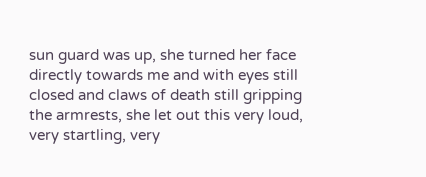sun guard was up, she turned her face directly towards me and with eyes still closed and claws of death still gripping the armrests, she let out this very loud, very startling, very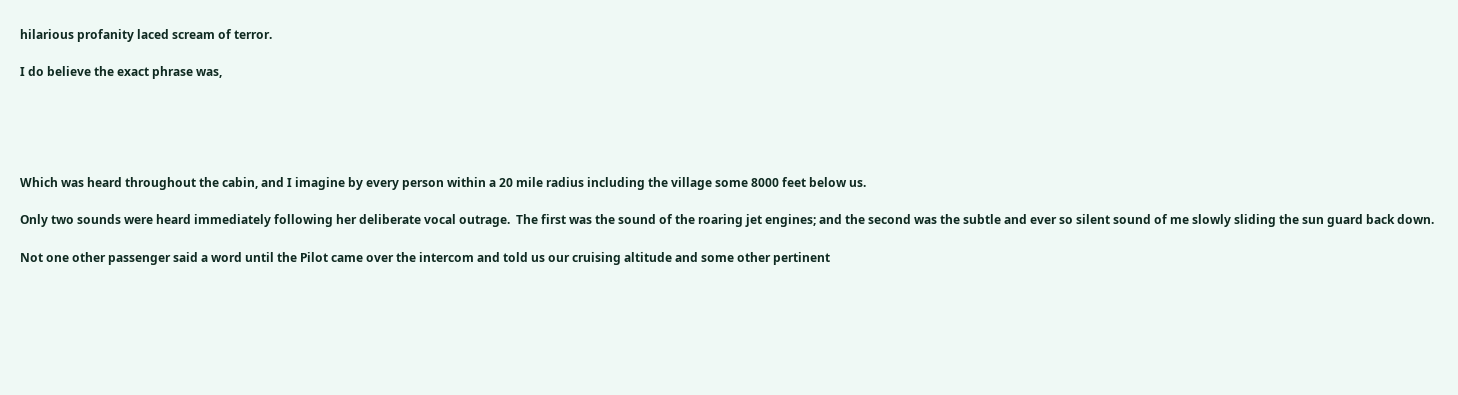hilarious profanity laced scream of terror.

I do believe the exact phrase was,





Which was heard throughout the cabin, and I imagine by every person within a 20 mile radius including the village some 8000 feet below us.

Only two sounds were heard immediately following her deliberate vocal outrage.  The first was the sound of the roaring jet engines; and the second was the subtle and ever so silent sound of me slowly sliding the sun guard back down.

Not one other passenger said a word until the Pilot came over the intercom and told us our cruising altitude and some other pertinent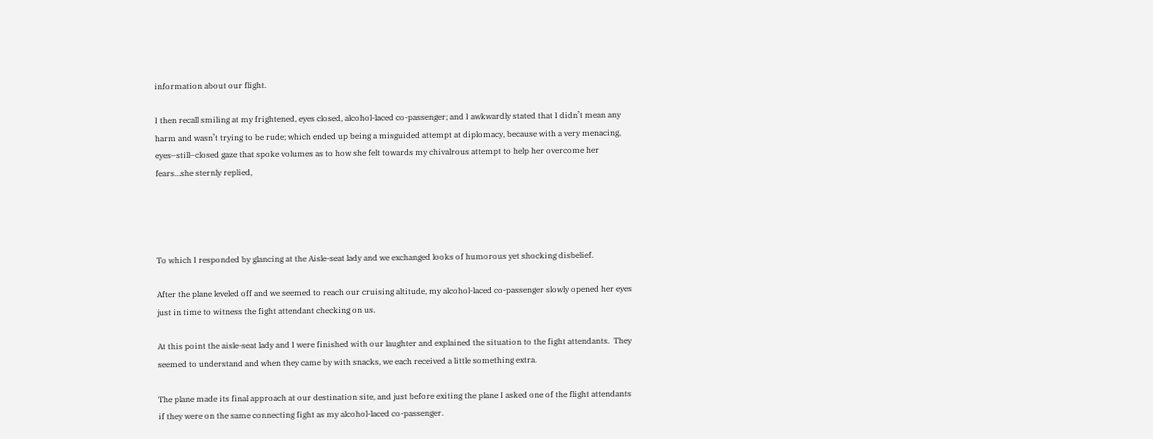information about our flight.

I then recall smiling at my frightened, eyes closed, alcohol-laced co-passenger; and I awkwardly stated that I didn’t mean any harm and wasn’t trying to be rude; which ended up being a misguided attempt at diplomacy, because with a very menacing, eyes–still–closed gaze that spoke volumes as to how she felt towards my chivalrous attempt to help her overcome her fears…she sternly replied,




To which I responded by glancing at the Aisle-seat lady and we exchanged looks of humorous yet shocking disbelief.

After the plane leveled off and we seemed to reach our cruising altitude, my alcohol-laced co-passenger slowly opened her eyes just in time to witness the fight attendant checking on us.

At this point the aisle-seat lady and I were finished with our laughter and explained the situation to the fight attendants.  They seemed to understand and when they came by with snacks, we each received a little something extra.

The plane made its final approach at our destination site, and just before exiting the plane I asked one of the flight attendants if they were on the same connecting fight as my alcohol-laced co-passenger.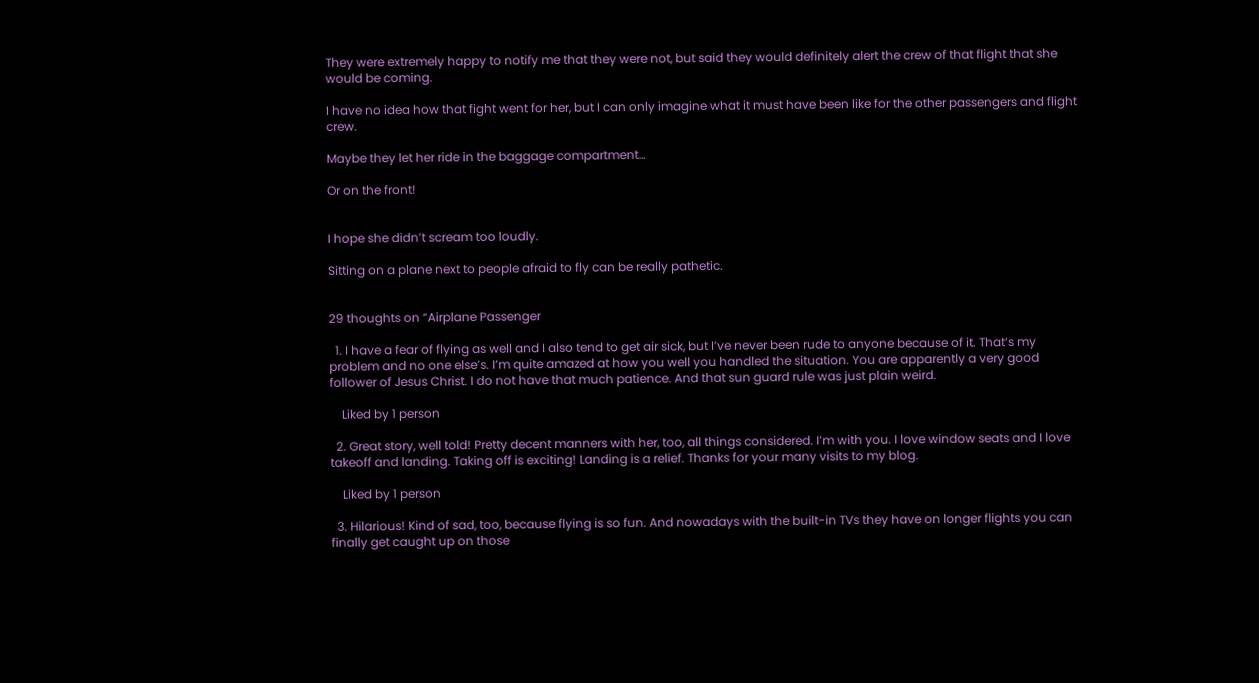They were extremely happy to notify me that they were not, but said they would definitely alert the crew of that flight that she would be coming.

I have no idea how that fight went for her, but I can only imagine what it must have been like for the other passengers and flight crew.

Maybe they let her ride in the baggage compartment…

Or on the front!


I hope she didn’t scream too loudly.

Sitting on a plane next to people afraid to fly can be really pathetic.


29 thoughts on “Airplane Passenger

  1. I have a fear of flying as well and I also tend to get air sick, but I’ve never been rude to anyone because of it. That’s my problem and no one else’s. I’m quite amazed at how you well you handled the situation. You are apparently a very good follower of Jesus Christ. I do not have that much patience. And that sun guard rule was just plain weird.

    Liked by 1 person

  2. Great story, well told! Pretty decent manners with her, too, all things considered. I’m with you. I love window seats and I love takeoff and landing. Taking off is exciting! Landing is a relief. Thanks for your many visits to my blog.

    Liked by 1 person

  3. Hilarious! Kind of sad, too, because flying is so fun. And nowadays with the built-in TVs they have on longer flights you can finally get caught up on those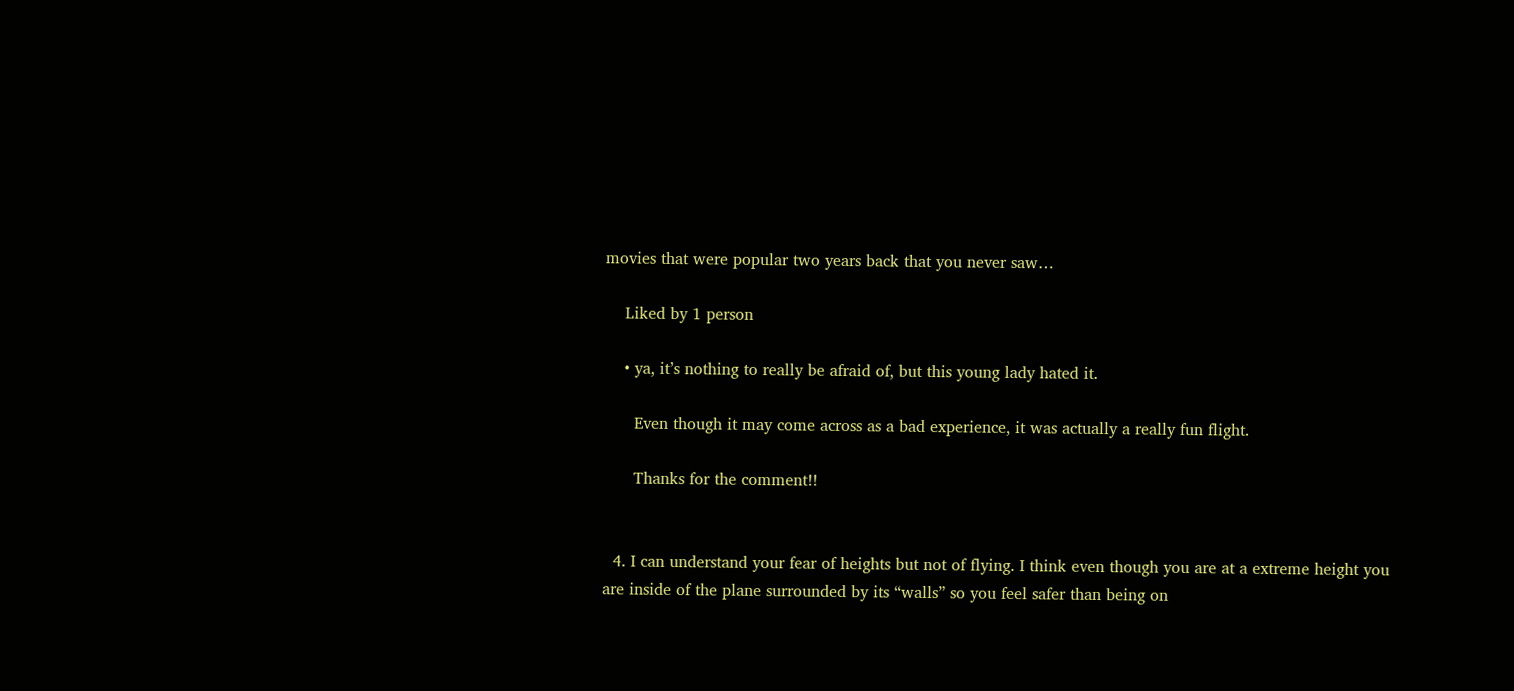movies that were popular two years back that you never saw…

    Liked by 1 person

    • ya, it’s nothing to really be afraid of, but this young lady hated it.

      Even though it may come across as a bad experience, it was actually a really fun flight.

      Thanks for the comment!!


  4. I can understand your fear of heights but not of flying. I think even though you are at a extreme height you are inside of the plane surrounded by its “walls” so you feel safer than being on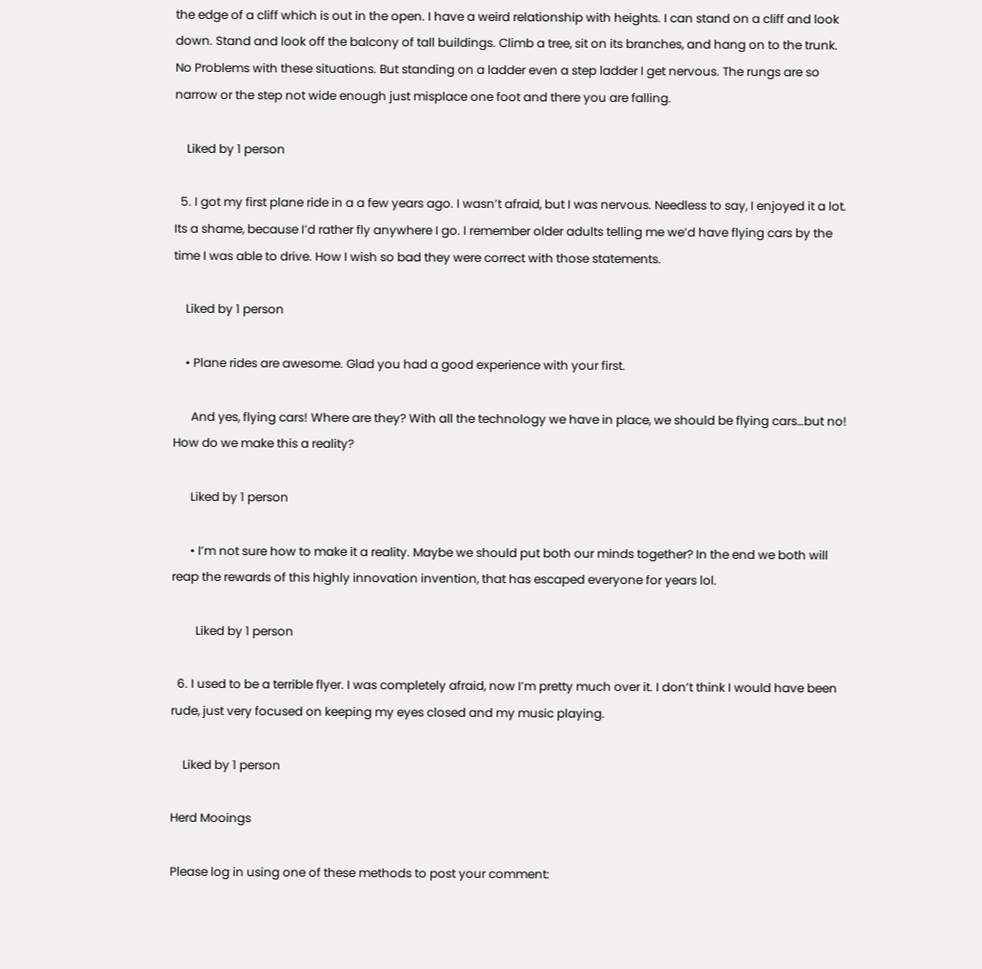the edge of a cliff which is out in the open. I have a weird relationship with heights. I can stand on a cliff and look down. Stand and look off the balcony of tall buildings. Climb a tree, sit on its branches, and hang on to the trunk. No Problems with these situations. But standing on a ladder even a step ladder I get nervous. The rungs are so narrow or the step not wide enough just misplace one foot and there you are falling.

    Liked by 1 person

  5. I got my first plane ride in a a few years ago. I wasn’t afraid, but I was nervous. Needless to say, I enjoyed it a lot. Its a shame, because I’d rather fly anywhere I go. I remember older adults telling me we’d have flying cars by the time I was able to drive. How I wish so bad they were correct with those statements.

    Liked by 1 person

    • Plane rides are awesome. Glad you had a good experience with your first.

      And yes, flying cars! Where are they? With all the technology we have in place, we should be flying cars…but no! How do we make this a reality?

      Liked by 1 person

      • I’m not sure how to make it a reality. Maybe we should put both our minds together? In the end we both will reap the rewards of this highly innovation invention, that has escaped everyone for years lol.

        Liked by 1 person

  6. I used to be a terrible flyer. I was completely afraid, now I’m pretty much over it. I don’t think I would have been rude, just very focused on keeping my eyes closed and my music playing.

    Liked by 1 person

Herd Mooings

Please log in using one of these methods to post your comment: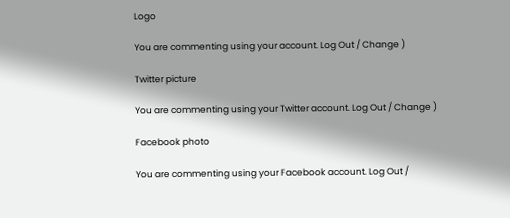Logo

You are commenting using your account. Log Out / Change )

Twitter picture

You are commenting using your Twitter account. Log Out / Change )

Facebook photo

You are commenting using your Facebook account. Log Out /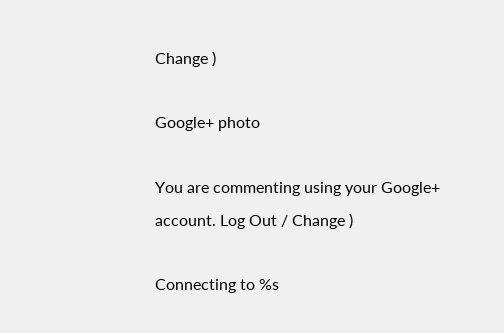Change )

Google+ photo

You are commenting using your Google+ account. Log Out / Change )

Connecting to %s